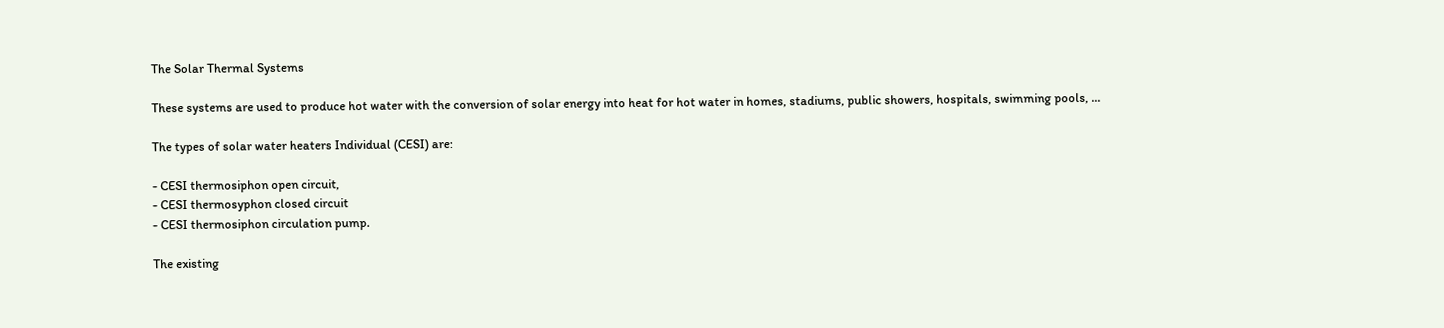The Solar Thermal Systems

These systems are used to produce hot water with the conversion of solar energy into heat for hot water in homes, stadiums, public showers, hospitals, swimming pools, ...

The types of solar water heaters Individual (CESI) are:

- CESI thermosiphon open circuit,
- CESI thermosyphon closed circuit
- CESI thermosiphon circulation pump.

The existing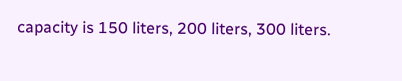capacity is 150 liters, 200 liters, 300 liters.